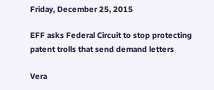Friday, December 25, 2015

EFF asks Federal Circuit to stop protecting patent trolls that send demand letters

Vera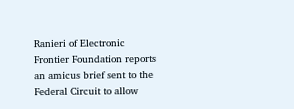Ranieri of Electronic Frontier Foundation reports an amicus brief sent to the Federal Circuit to allow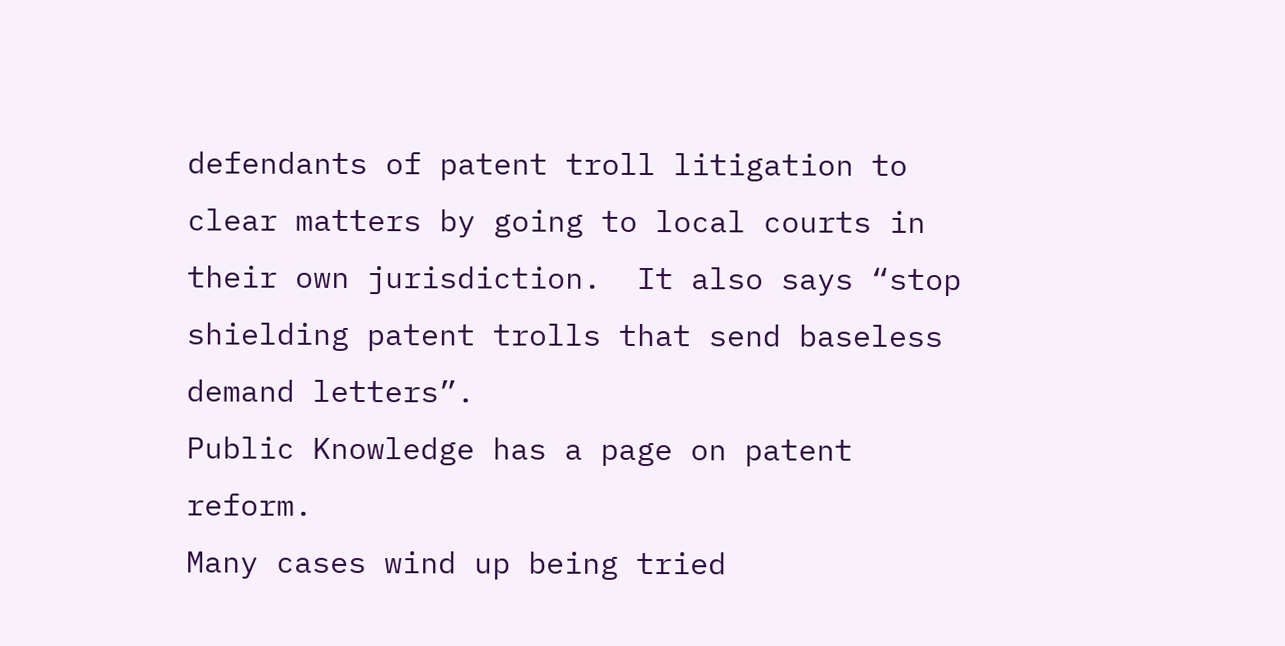defendants of patent troll litigation to clear matters by going to local courts in their own jurisdiction.  It also says “stop shielding patent trolls that send baseless demand letters”.
Public Knowledge has a page on patent reform.
Many cases wind up being tried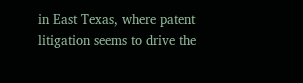in East Texas, where patent litigation seems to drive the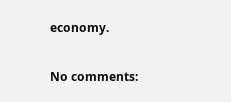economy.

No comments: